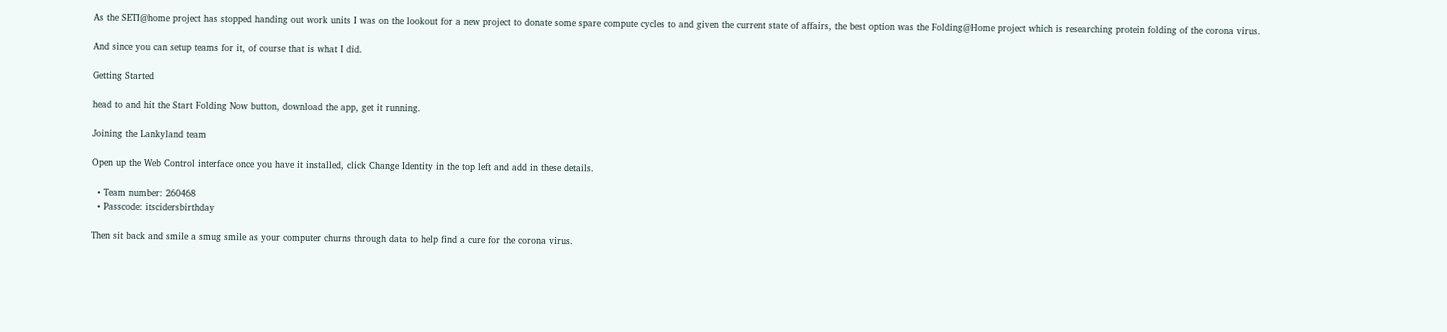As the SETI@home project has stopped handing out work units I was on the lookout for a new project to donate some spare compute cycles to and given the current state of affairs, the best option was the Folding@Home project which is researching protein folding of the corona virus.

And since you can setup teams for it, of course that is what I did.

Getting Started

head to and hit the Start Folding Now button, download the app, get it running.

Joining the Lankyland team

Open up the Web Control interface once you have it installed, click Change Identity in the top left and add in these details.

  • Team number: 260468
  • Passcode: itscidersbirthday

Then sit back and smile a smug smile as your computer churns through data to help find a cure for the corona virus.